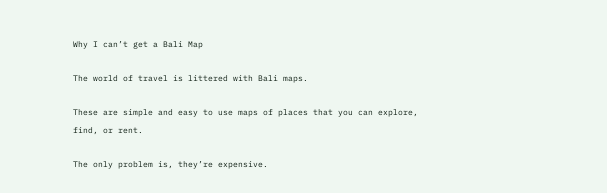Why I can’t get a Bali Map

The world of travel is littered with Bali maps.

These are simple and easy to use maps of places that you can explore, find, or rent.

The only problem is, they’re expensive.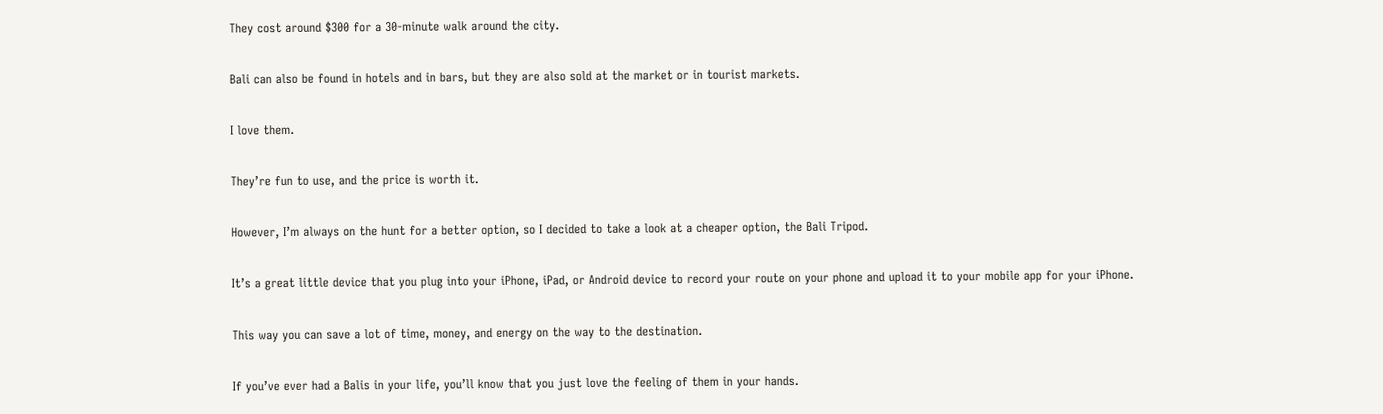They cost around $300 for a 30-minute walk around the city.

Bali can also be found in hotels and in bars, but they are also sold at the market or in tourist markets.

I love them.

They’re fun to use, and the price is worth it.

However, I’m always on the hunt for a better option, so I decided to take a look at a cheaper option, the Bali Tripod.

It’s a great little device that you plug into your iPhone, iPad, or Android device to record your route on your phone and upload it to your mobile app for your iPhone.

This way you can save a lot of time, money, and energy on the way to the destination.

If you’ve ever had a Balis in your life, you’ll know that you just love the feeling of them in your hands.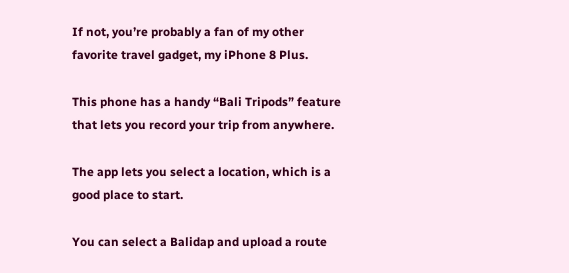If not, you’re probably a fan of my other favorite travel gadget, my iPhone 8 Plus.

This phone has a handy “Bali Tripods” feature that lets you record your trip from anywhere.

The app lets you select a location, which is a good place to start.

You can select a Balidap and upload a route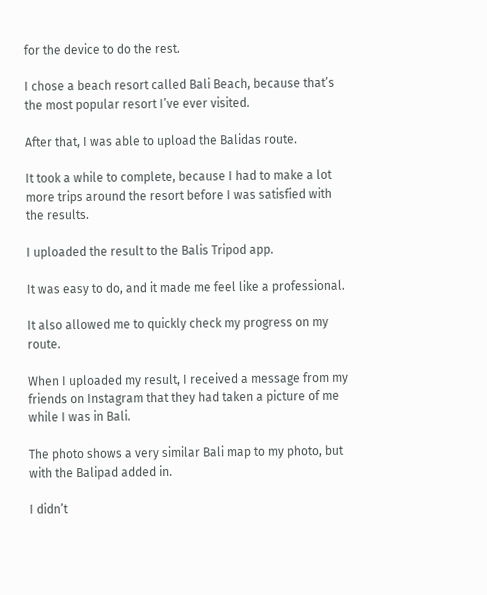for the device to do the rest.

I chose a beach resort called Bali Beach, because that’s the most popular resort I’ve ever visited.

After that, I was able to upload the Balidas route.

It took a while to complete, because I had to make a lot more trips around the resort before I was satisfied with the results.

I uploaded the result to the Balis Tripod app.

It was easy to do, and it made me feel like a professional.

It also allowed me to quickly check my progress on my route.

When I uploaded my result, I received a message from my friends on Instagram that they had taken a picture of me while I was in Bali.

The photo shows a very similar Bali map to my photo, but with the Balipad added in.

I didn’t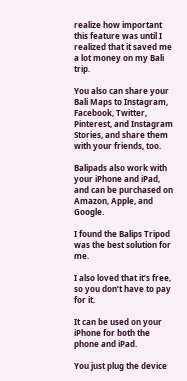realize how important this feature was until I realized that it saved me a lot money on my Bali trip.

You also can share your Bali Maps to Instagram, Facebook, Twitter, Pinterest, and Instagram Stories, and share them with your friends, too.

Balipads also work with your iPhone and iPad, and can be purchased on Amazon, Apple, and Google.

I found the Balips Tripod was the best solution for me.

I also loved that it’s free, so you don’t have to pay for it.

It can be used on your iPhone for both the phone and iPad.

You just plug the device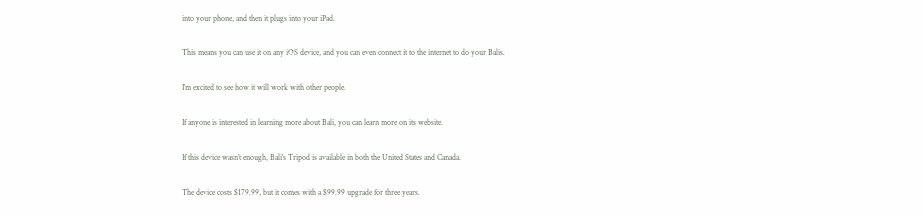into your phone, and then it plugs into your iPad.

This means you can use it on any iOS device, and you can even connect it to the internet to do your Balis.

I’m excited to see how it will work with other people.

If anyone is interested in learning more about Bali, you can learn more on its website.

If this device wasn’t enough, Bali’s Tripod is available in both the United States and Canada.

The device costs $179.99, but it comes with a $99.99 upgrade for three years.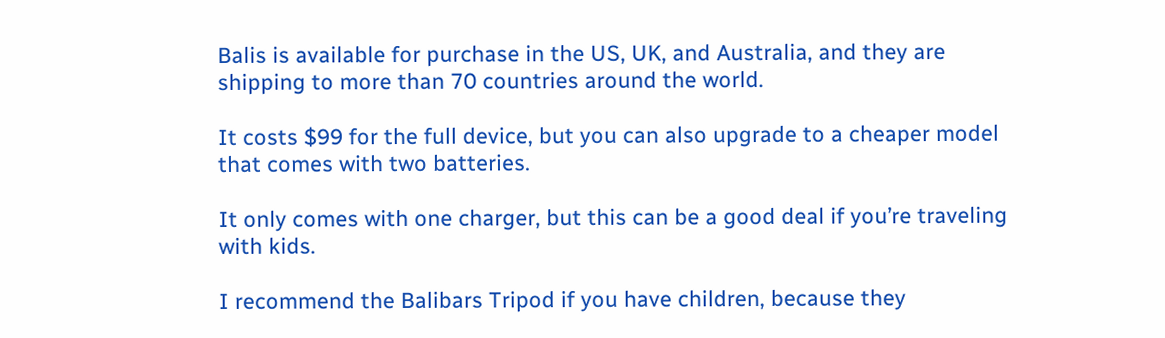Balis is available for purchase in the US, UK, and Australia, and they are shipping to more than 70 countries around the world.

It costs $99 for the full device, but you can also upgrade to a cheaper model that comes with two batteries.

It only comes with one charger, but this can be a good deal if you’re traveling with kids.

I recommend the Balibars Tripod if you have children, because they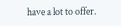have a lot to offer.